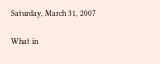Saturday, March 31, 2007

What in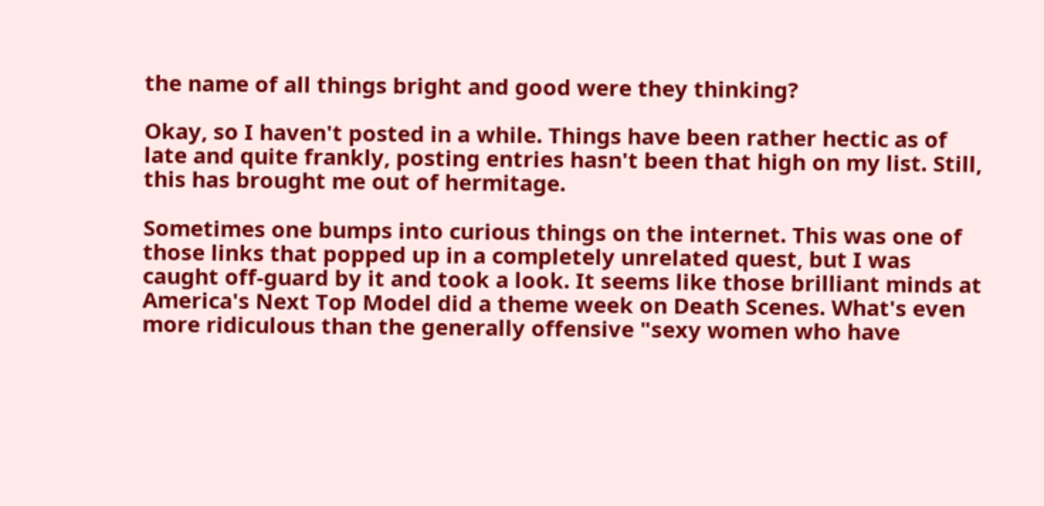the name of all things bright and good were they thinking?

Okay, so I haven't posted in a while. Things have been rather hectic as of late and quite frankly, posting entries hasn't been that high on my list. Still, this has brought me out of hermitage.

Sometimes one bumps into curious things on the internet. This was one of those links that popped up in a completely unrelated quest, but I was caught off-guard by it and took a look. It seems like those brilliant minds at America's Next Top Model did a theme week on Death Scenes. What's even more ridiculous than the generally offensive "sexy women who have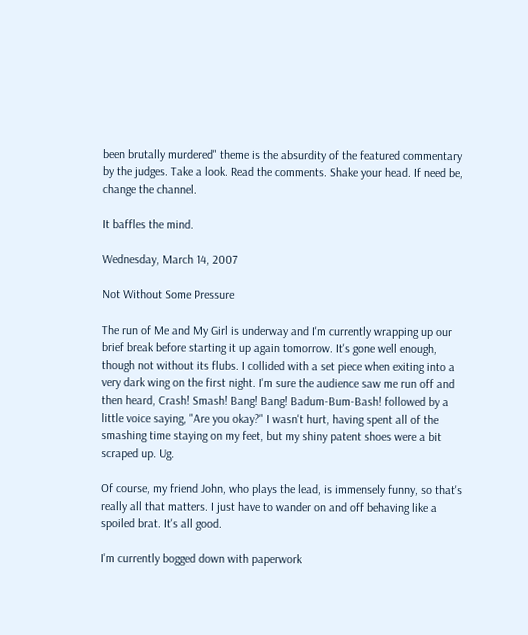been brutally murdered" theme is the absurdity of the featured commentary by the judges. Take a look. Read the comments. Shake your head. If need be, change the channel.

It baffles the mind.

Wednesday, March 14, 2007

Not Without Some Pressure

The run of Me and My Girl is underway and I'm currently wrapping up our brief break before starting it up again tomorrow. It's gone well enough, though not without its flubs. I collided with a set piece when exiting into a very dark wing on the first night. I'm sure the audience saw me run off and then heard, Crash! Smash! Bang! Bang! Badum-Bum-Bash! followed by a little voice saying, "Are you okay?" I wasn't hurt, having spent all of the smashing time staying on my feet, but my shiny patent shoes were a bit scraped up. Ug.

Of course, my friend John, who plays the lead, is immensely funny, so that's really all that matters. I just have to wander on and off behaving like a spoiled brat. It's all good.

I'm currently bogged down with paperwork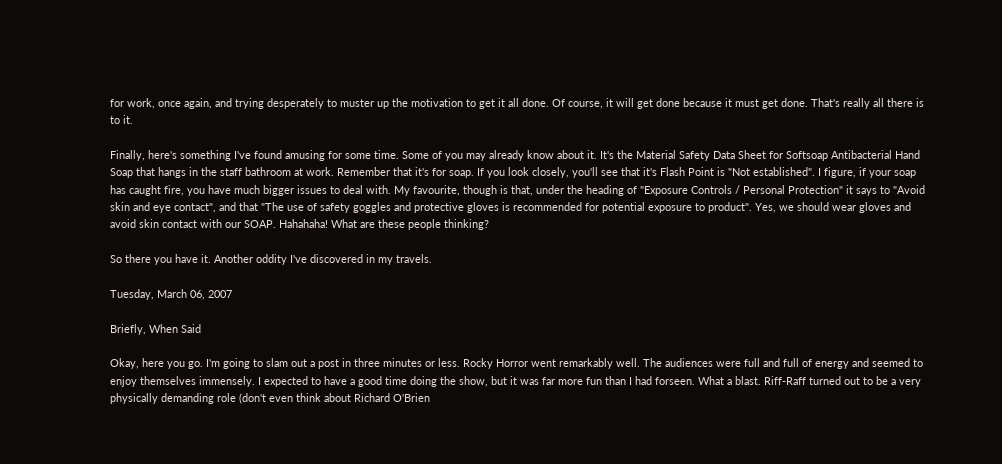for work, once again, and trying desperately to muster up the motivation to get it all done. Of course, it will get done because it must get done. That's really all there is to it.

Finally, here's something I've found amusing for some time. Some of you may already know about it. It's the Material Safety Data Sheet for Softsoap Antibacterial Hand Soap that hangs in the staff bathroom at work. Remember that it's for soap. If you look closely, you'll see that it's Flash Point is "Not established". I figure, if your soap has caught fire, you have much bigger issues to deal with. My favourite, though is that, under the heading of "Exposure Controls / Personal Protection" it says to "Avoid skin and eye contact", and that "The use of safety goggles and protective gloves is recommended for potential exposure to product". Yes, we should wear gloves and avoid skin contact with our SOAP. Hahahaha! What are these people thinking?

So there you have it. Another oddity I've discovered in my travels.

Tuesday, March 06, 2007

Briefly, When Said

Okay, here you go. I'm going to slam out a post in three minutes or less. Rocky Horror went remarkably well. The audiences were full and full of energy and seemed to enjoy themselves immensely. I expected to have a good time doing the show, but it was far more fun than I had forseen. What a blast. Riff-Raff turned out to be a very physically demanding role (don't even think about Richard O'Brien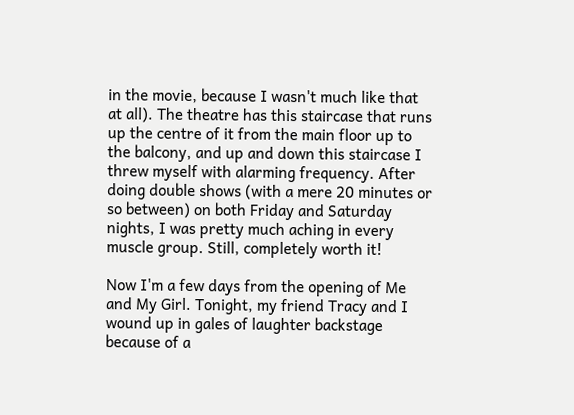in the movie, because I wasn't much like that at all). The theatre has this staircase that runs up the centre of it from the main floor up to the balcony, and up and down this staircase I threw myself with alarming frequency. After doing double shows (with a mere 20 minutes or so between) on both Friday and Saturday nights, I was pretty much aching in every muscle group. Still, completely worth it!

Now I'm a few days from the opening of Me and My Girl. Tonight, my friend Tracy and I wound up in gales of laughter backstage because of a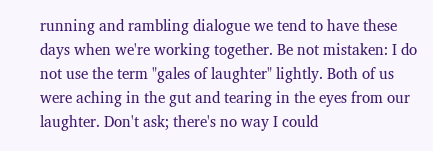running and rambling dialogue we tend to have these days when we're working together. Be not mistaken: I do not use the term "gales of laughter" lightly. Both of us were aching in the gut and tearing in the eyes from our laughter. Don't ask; there's no way I could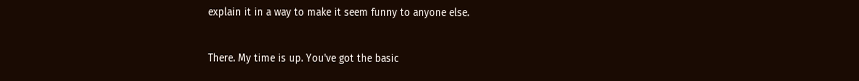explain it in a way to make it seem funny to anyone else.

There. My time is up. You've got the basic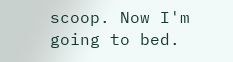scoop. Now I'm going to bed.